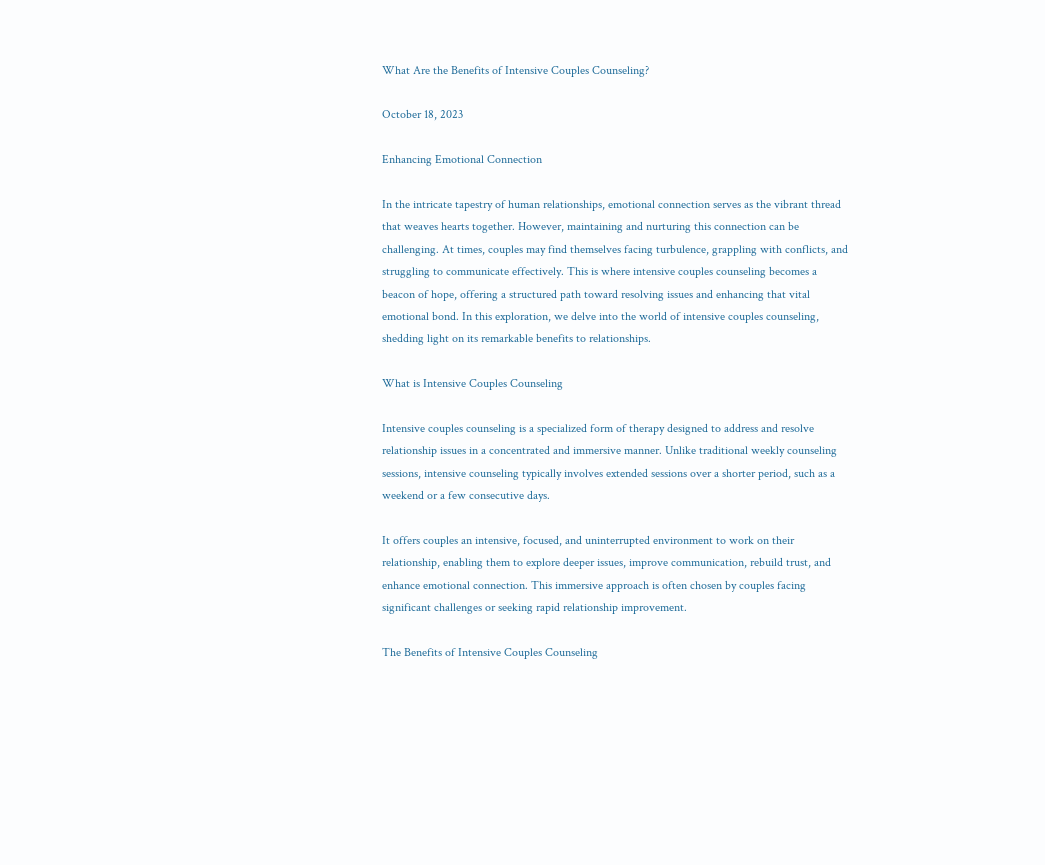What Are the Benefits of Intensive Couples Counseling?

October 18, 2023

Enhancing Emotional Connection

In the intricate tapestry of human relationships, emotional connection serves as the vibrant thread that weaves hearts together. However, maintaining and nurturing this connection can be challenging. At times, couples may find themselves facing turbulence, grappling with conflicts, and struggling to communicate effectively. This is where intensive couples counseling becomes a beacon of hope, offering a structured path toward resolving issues and enhancing that vital emotional bond. In this exploration, we delve into the world of intensive couples counseling, shedding light on its remarkable benefits to relationships.

What is Intensive Couples Counseling

Intensive couples counseling is a specialized form of therapy designed to address and resolve relationship issues in a concentrated and immersive manner. Unlike traditional weekly counseling sessions, intensive counseling typically involves extended sessions over a shorter period, such as a weekend or a few consecutive days.

It offers couples an intensive, focused, and uninterrupted environment to work on their relationship, enabling them to explore deeper issues, improve communication, rebuild trust, and enhance emotional connection. This immersive approach is often chosen by couples facing significant challenges or seeking rapid relationship improvement.

The Benefits of Intensive Couples Counseling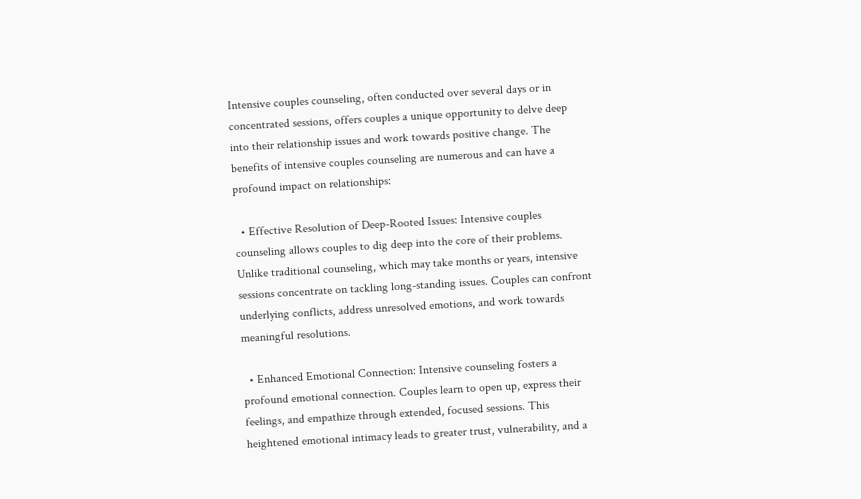Intensive couples counseling, often conducted over several days or in concentrated sessions, offers couples a unique opportunity to delve deep into their relationship issues and work towards positive change. The benefits of intensive couples counseling are numerous and can have a profound impact on relationships:

  • Effective Resolution of Deep-Rooted Issues: Intensive couples counseling allows couples to dig deep into the core of their problems. Unlike traditional counseling, which may take months or years, intensive sessions concentrate on tackling long-standing issues. Couples can confront underlying conflicts, address unresolved emotions, and work towards meaningful resolutions.

  • Enhanced Emotional Connection: Intensive counseling fosters a profound emotional connection. Couples learn to open up, express their feelings, and empathize through extended, focused sessions. This heightened emotional intimacy leads to greater trust, vulnerability, and a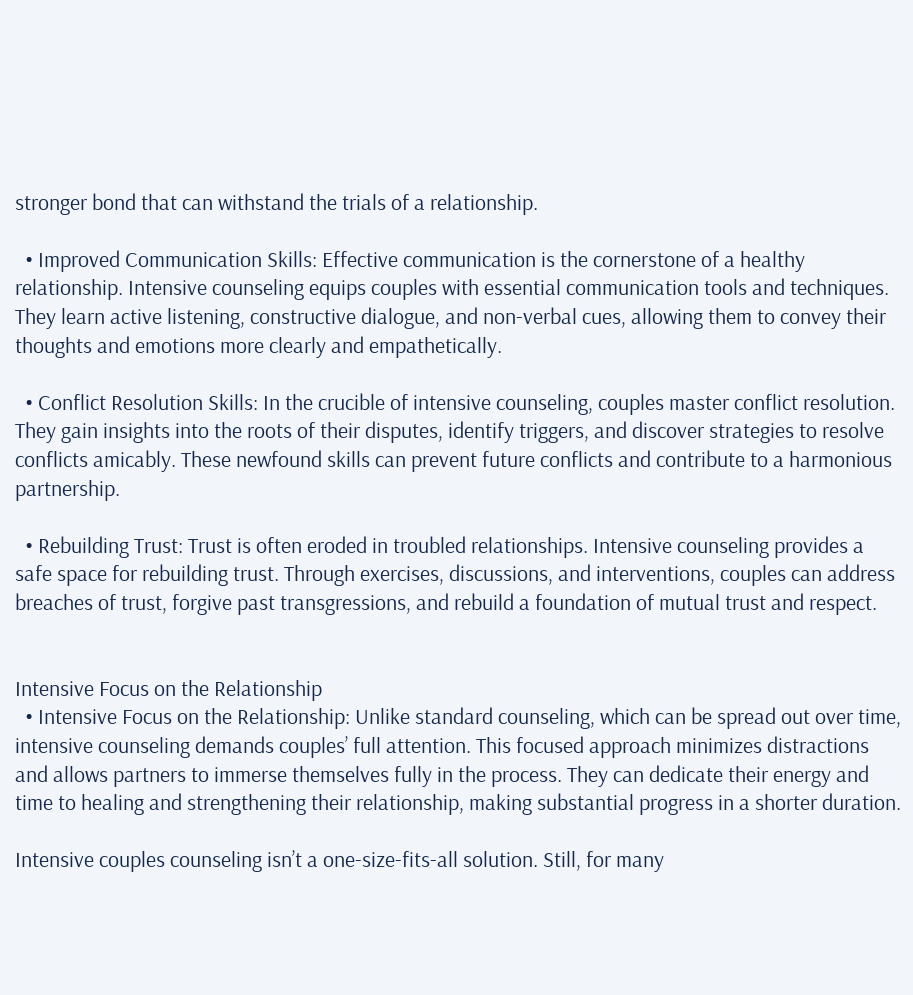stronger bond that can withstand the trials of a relationship.

  • Improved Communication Skills: Effective communication is the cornerstone of a healthy relationship. Intensive counseling equips couples with essential communication tools and techniques. They learn active listening, constructive dialogue, and non-verbal cues, allowing them to convey their thoughts and emotions more clearly and empathetically.

  • Conflict Resolution Skills: In the crucible of intensive counseling, couples master conflict resolution. They gain insights into the roots of their disputes, identify triggers, and discover strategies to resolve conflicts amicably. These newfound skills can prevent future conflicts and contribute to a harmonious partnership.

  • Rebuilding Trust: Trust is often eroded in troubled relationships. Intensive counseling provides a safe space for rebuilding trust. Through exercises, discussions, and interventions, couples can address breaches of trust, forgive past transgressions, and rebuild a foundation of mutual trust and respect.


Intensive Focus on the Relationship
  • Intensive Focus on the Relationship: Unlike standard counseling, which can be spread out over time, intensive counseling demands couples’ full attention. This focused approach minimizes distractions and allows partners to immerse themselves fully in the process. They can dedicate their energy and time to healing and strengthening their relationship, making substantial progress in a shorter duration.

Intensive couples counseling isn’t a one-size-fits-all solution. Still, for many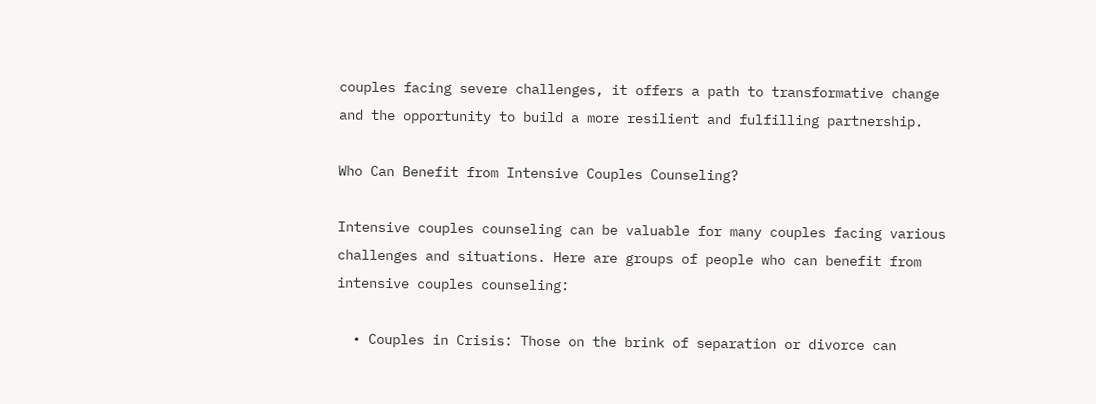couples facing severe challenges, it offers a path to transformative change and the opportunity to build a more resilient and fulfilling partnership.

Who Can Benefit from Intensive Couples Counseling?

Intensive couples counseling can be valuable for many couples facing various challenges and situations. Here are groups of people who can benefit from intensive couples counseling:

  • Couples in Crisis: Those on the brink of separation or divorce can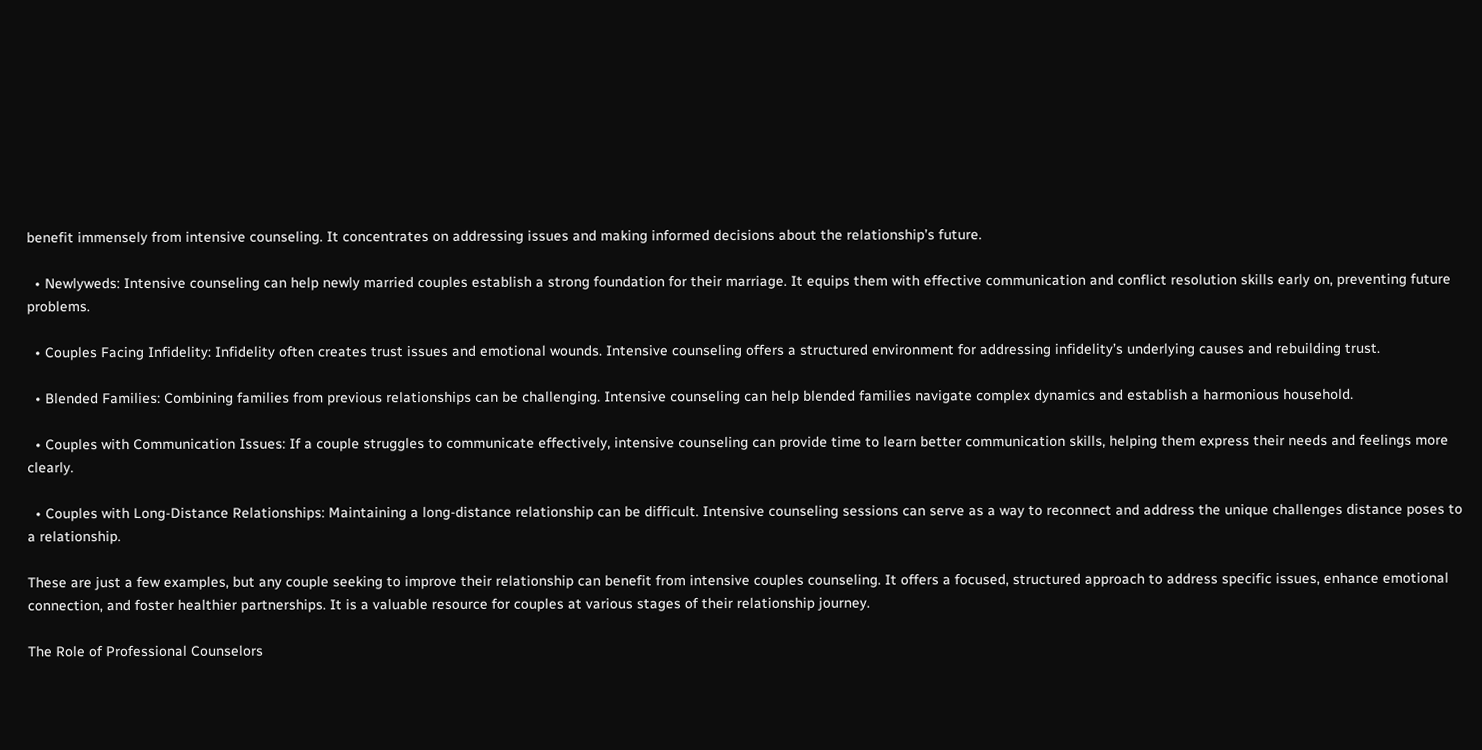benefit immensely from intensive counseling. It concentrates on addressing issues and making informed decisions about the relationship’s future.

  • Newlyweds: Intensive counseling can help newly married couples establish a strong foundation for their marriage. It equips them with effective communication and conflict resolution skills early on, preventing future problems.

  • Couples Facing Infidelity: Infidelity often creates trust issues and emotional wounds. Intensive counseling offers a structured environment for addressing infidelity’s underlying causes and rebuilding trust.

  • Blended Families: Combining families from previous relationships can be challenging. Intensive counseling can help blended families navigate complex dynamics and establish a harmonious household.

  • Couples with Communication Issues: If a couple struggles to communicate effectively, intensive counseling can provide time to learn better communication skills, helping them express their needs and feelings more clearly.

  • Couples with Long-Distance Relationships: Maintaining a long-distance relationship can be difficult. Intensive counseling sessions can serve as a way to reconnect and address the unique challenges distance poses to a relationship.

These are just a few examples, but any couple seeking to improve their relationship can benefit from intensive couples counseling. It offers a focused, structured approach to address specific issues, enhance emotional connection, and foster healthier partnerships. It is a valuable resource for couples at various stages of their relationship journey.

The Role of Professional Counselors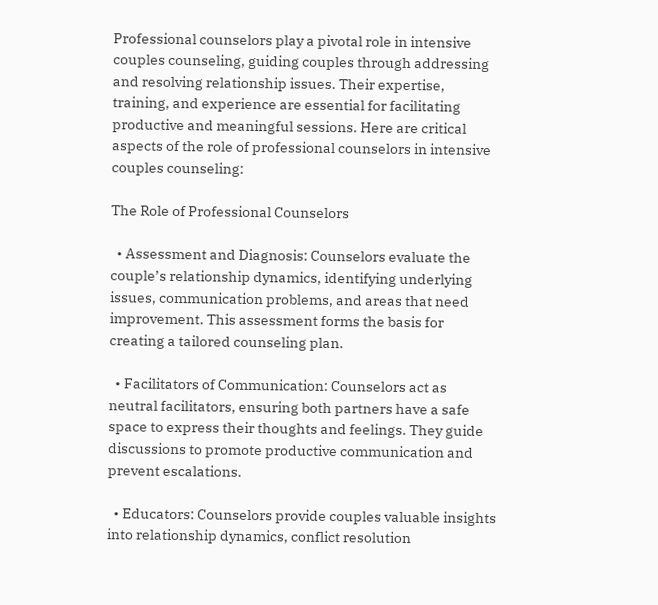Professional counselors play a pivotal role in intensive couples counseling, guiding couples through addressing and resolving relationship issues. Their expertise, training, and experience are essential for facilitating productive and meaningful sessions. Here are critical aspects of the role of professional counselors in intensive couples counseling:

The Role of Professional Counselors

  • Assessment and Diagnosis: Counselors evaluate the couple’s relationship dynamics, identifying underlying issues, communication problems, and areas that need improvement. This assessment forms the basis for creating a tailored counseling plan.

  • Facilitators of Communication: Counselors act as neutral facilitators, ensuring both partners have a safe space to express their thoughts and feelings. They guide discussions to promote productive communication and prevent escalations.

  • Educators: Counselors provide couples valuable insights into relationship dynamics, conflict resolution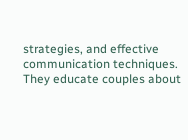strategies, and effective communication techniques. They educate couples about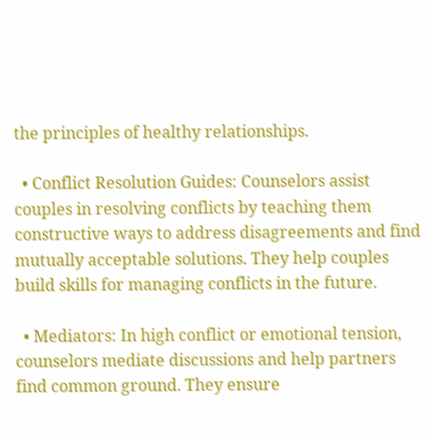the principles of healthy relationships.

  • Conflict Resolution Guides: Counselors assist couples in resolving conflicts by teaching them constructive ways to address disagreements and find mutually acceptable solutions. They help couples build skills for managing conflicts in the future.

  • Mediators: In high conflict or emotional tension, counselors mediate discussions and help partners find common ground. They ensure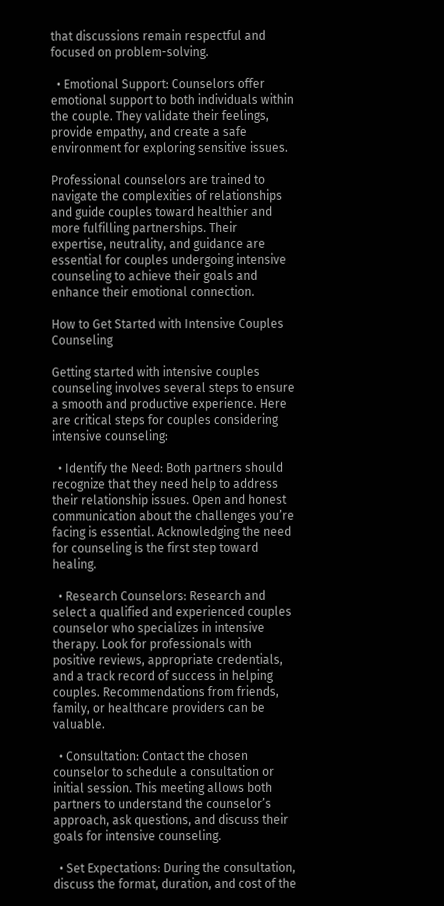that discussions remain respectful and focused on problem-solving.

  • Emotional Support: Counselors offer emotional support to both individuals within the couple. They validate their feelings, provide empathy, and create a safe environment for exploring sensitive issues.

Professional counselors are trained to navigate the complexities of relationships and guide couples toward healthier and more fulfilling partnerships. Their expertise, neutrality, and guidance are essential for couples undergoing intensive counseling to achieve their goals and enhance their emotional connection.

How to Get Started with Intensive Couples Counseling

Getting started with intensive couples counseling involves several steps to ensure a smooth and productive experience. Here are critical steps for couples considering intensive counseling:

  • Identify the Need: Both partners should recognize that they need help to address their relationship issues. Open and honest communication about the challenges you’re facing is essential. Acknowledging the need for counseling is the first step toward healing.

  • Research Counselors: Research and select a qualified and experienced couples counselor who specializes in intensive therapy. Look for professionals with positive reviews, appropriate credentials, and a track record of success in helping couples. Recommendations from friends, family, or healthcare providers can be valuable.

  • Consultation: Contact the chosen counselor to schedule a consultation or initial session. This meeting allows both partners to understand the counselor’s approach, ask questions, and discuss their goals for intensive counseling.

  • Set Expectations: During the consultation, discuss the format, duration, and cost of the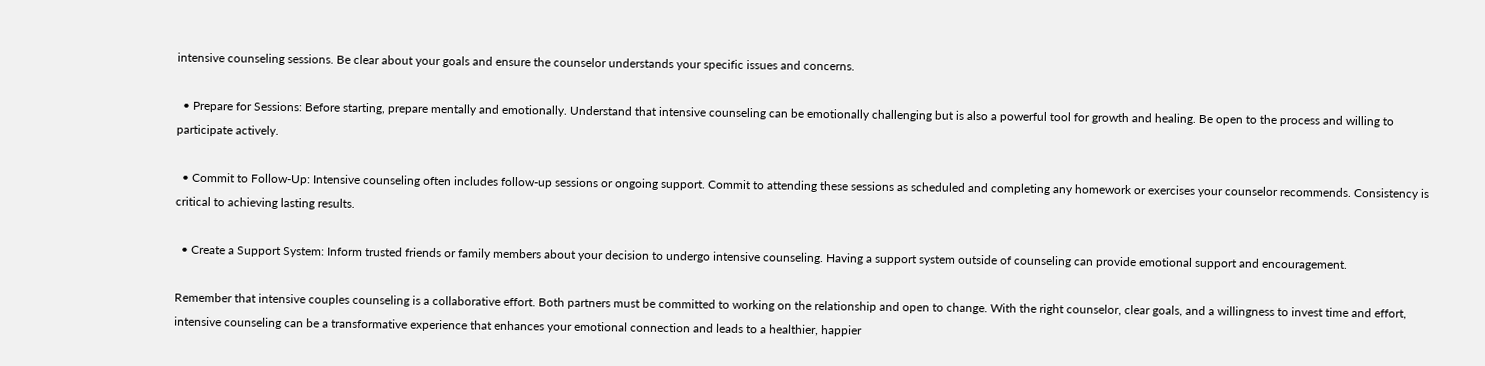intensive counseling sessions. Be clear about your goals and ensure the counselor understands your specific issues and concerns.

  • Prepare for Sessions: Before starting, prepare mentally and emotionally. Understand that intensive counseling can be emotionally challenging but is also a powerful tool for growth and healing. Be open to the process and willing to participate actively.

  • Commit to Follow-Up: Intensive counseling often includes follow-up sessions or ongoing support. Commit to attending these sessions as scheduled and completing any homework or exercises your counselor recommends. Consistency is critical to achieving lasting results.

  • Create a Support System: Inform trusted friends or family members about your decision to undergo intensive counseling. Having a support system outside of counseling can provide emotional support and encouragement.

Remember that intensive couples counseling is a collaborative effort. Both partners must be committed to working on the relationship and open to change. With the right counselor, clear goals, and a willingness to invest time and effort, intensive counseling can be a transformative experience that enhances your emotional connection and leads to a healthier, happier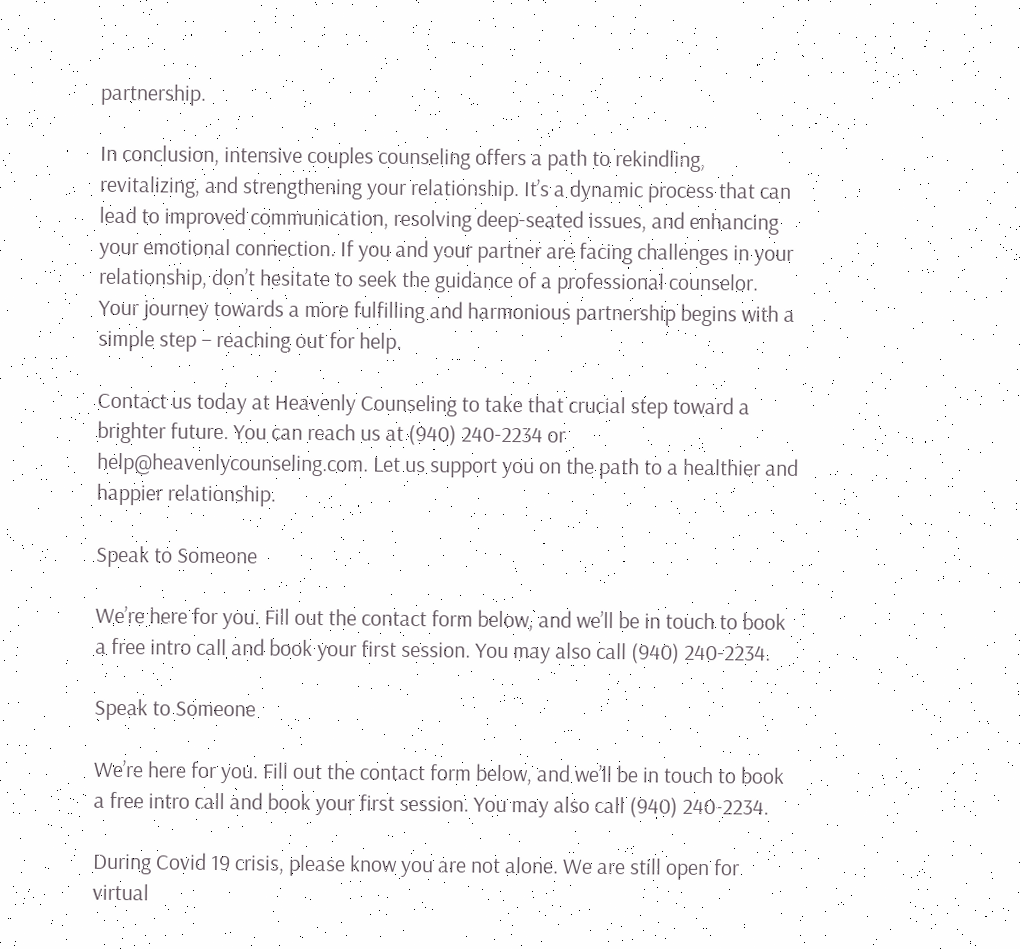partnership.

In conclusion, intensive couples counseling offers a path to rekindling, revitalizing, and strengthening your relationship. It’s a dynamic process that can lead to improved communication, resolving deep-seated issues, and enhancing your emotional connection. If you and your partner are facing challenges in your relationship, don’t hesitate to seek the guidance of a professional counselor. Your journey towards a more fulfilling and harmonious partnership begins with a simple step – reaching out for help.

Contact us today at Heavenly Counseling to take that crucial step toward a brighter future. You can reach us at (940) 240-2234 or help@heavenlycounseling.com. Let us support you on the path to a healthier and happier relationship.

Speak to Someone

We’re here for you. Fill out the contact form below, and we’ll be in touch to book a free intro call and book your first session. You may also call (940) 240-2234.

Speak to Someone

We’re here for you. Fill out the contact form below, and we’ll be in touch to book a free intro call and book your first session. You may also call (940) 240-2234.

During Covid 19 crisis, please know you are not alone. We are still open for virtual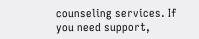counseling services. If you need support,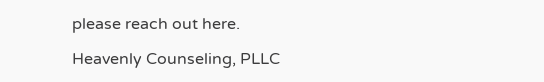please reach out here.

Heavenly Counseling, PLLC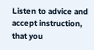Listen to advice and accept instruction, that you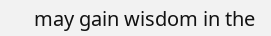may gain wisdom in the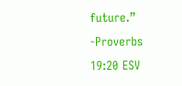future.” -Proverbs 19:20 ESV